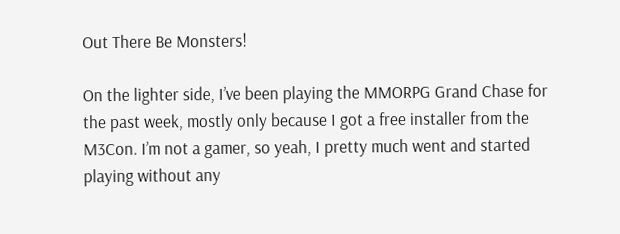Out There Be Monsters!

On the lighter side, I’ve been playing the MMORPG Grand Chase for the past week, mostly only because I got a free installer from the M3Con. I’m not a gamer, so yeah, I pretty much went and started playing without any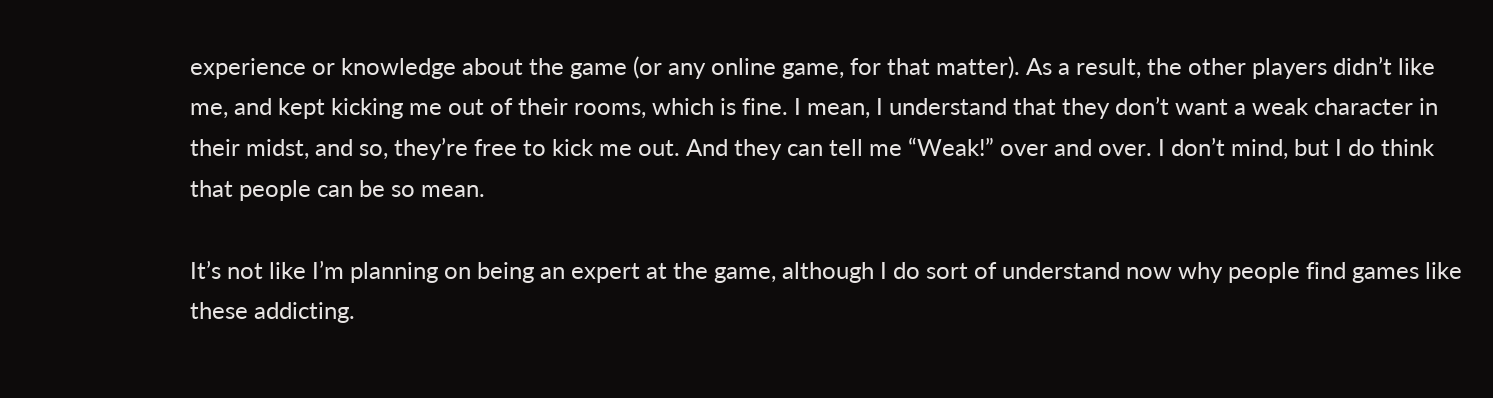experience or knowledge about the game (or any online game, for that matter). As a result, the other players didn’t like me, and kept kicking me out of their rooms, which is fine. I mean, I understand that they don’t want a weak character in their midst, and so, they’re free to kick me out. And they can tell me “Weak!” over and over. I don’t mind, but I do think that people can be so mean.

It’s not like I’m planning on being an expert at the game, although I do sort of understand now why people find games like these addicting.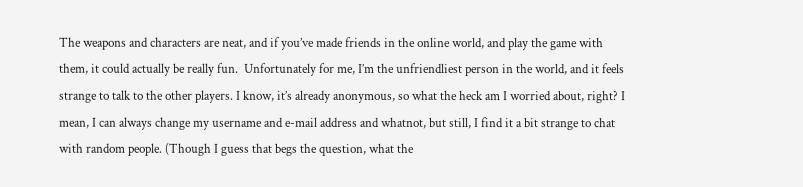The weapons and characters are neat, and if you’ve made friends in the online world, and play the game with them, it could actually be really fun.  Unfortunately for me, I’m the unfriendliest person in the world, and it feels strange to talk to the other players. I know, it’s already anonymous, so what the heck am I worried about, right? I mean, I can always change my username and e-mail address and whatnot, but still, I find it a bit strange to chat with random people. (Though I guess that begs the question, what the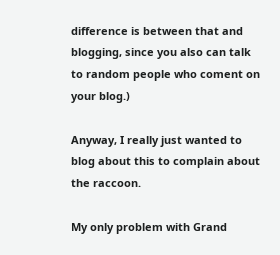difference is between that and blogging, since you also can talk to random people who coment on your blog.)

Anyway, I really just wanted to blog about this to complain about the raccoon.

My only problem with Grand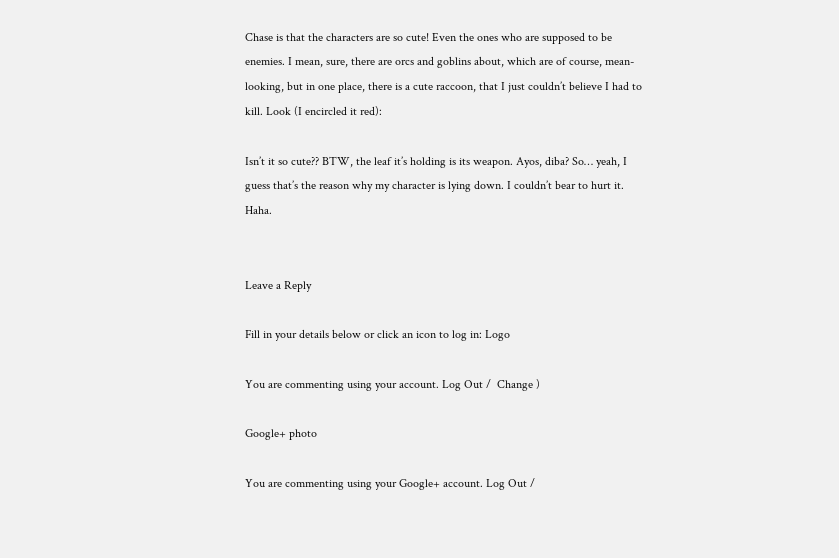Chase is that the characters are so cute! Even the ones who are supposed to be enemies. I mean, sure, there are orcs and goblins about, which are of course, mean-looking, but in one place, there is a cute raccoon, that I just couldn’t believe I had to kill. Look (I encircled it red):

Isn’t it so cute?? BTW, the leaf it’s holding is its weapon. Ayos, diba? So… yeah, I guess that’s the reason why my character is lying down. I couldn’t bear to hurt it. Haha.


Leave a Reply

Fill in your details below or click an icon to log in: Logo

You are commenting using your account. Log Out /  Change )

Google+ photo

You are commenting using your Google+ account. Log Out /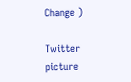Change )

Twitter picture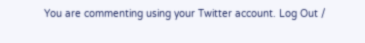You are commenting using your Twitter account. Log Out /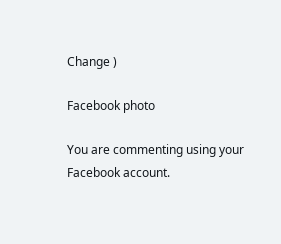Change )

Facebook photo

You are commenting using your Facebook account.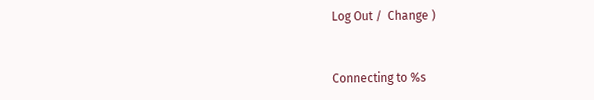Log Out /  Change )


Connecting to %s